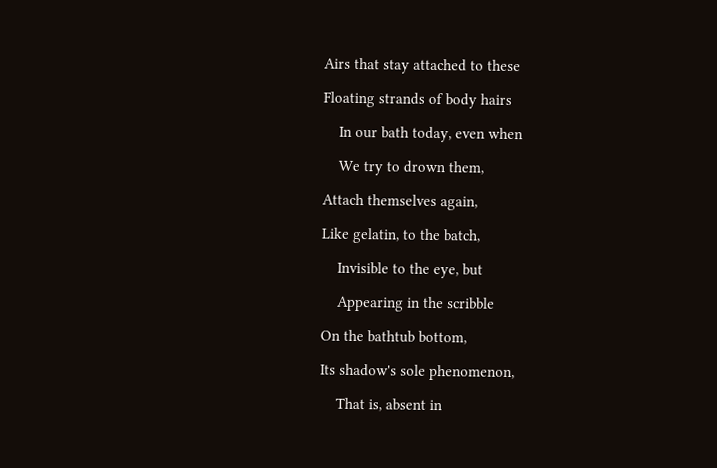Airs that stay attached to these

Floating strands of body hairs

    In our bath today, even when

    We try to drown them,

Attach themselves again,

Like gelatin, to the batch,

    Invisible to the eye, but

    Appearing in the scribble

On the bathtub bottom,

Its shadow's sole phenomenon,

    That is, absent in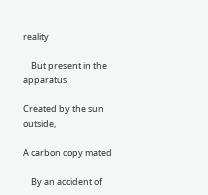reality

    But present in the apparatus

Created by the sun outside,

A carbon copy mated

    By an accident of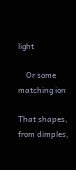light

    Or some matching ion

That shapes, from dimples,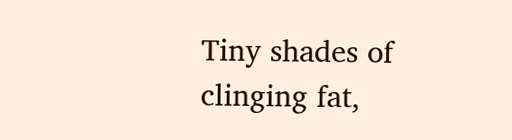Tiny shades of clinging fat,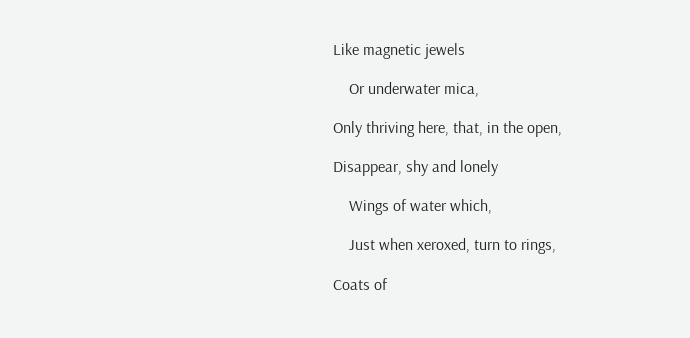Like magnetic jewels

    Or underwater mica,

Only thriving here, that, in the open,

Disappear, shy and lonely

    Wings of water which,

    Just when xeroxed, turn to rings,

Coats of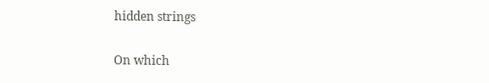hidden strings

On which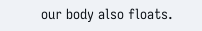our body also floats.